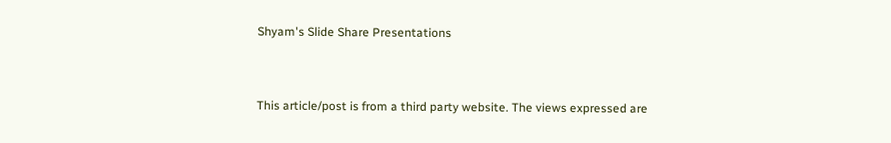Shyam's Slide Share Presentations


This article/post is from a third party website. The views expressed are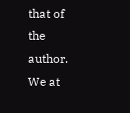that of the author. We at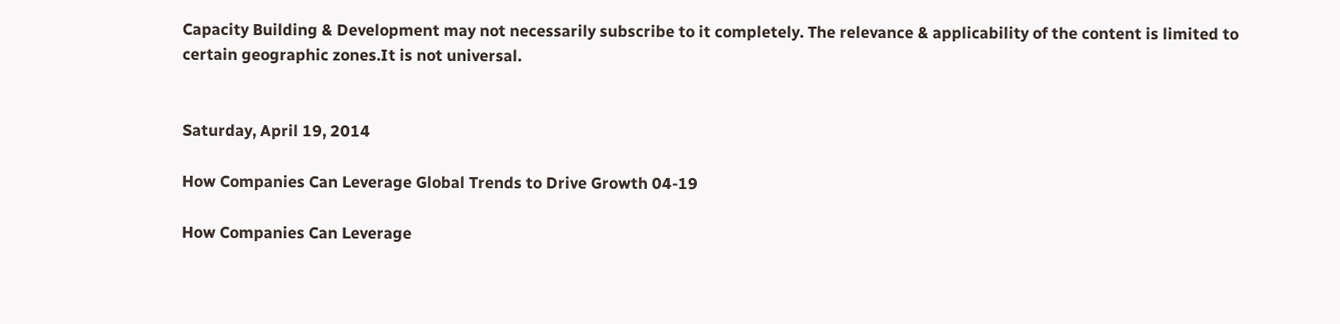Capacity Building & Development may not necessarily subscribe to it completely. The relevance & applicability of the content is limited to certain geographic zones.It is not universal.


Saturday, April 19, 2014

How Companies Can Leverage Global Trends to Drive Growth 04-19

How Companies Can Leverage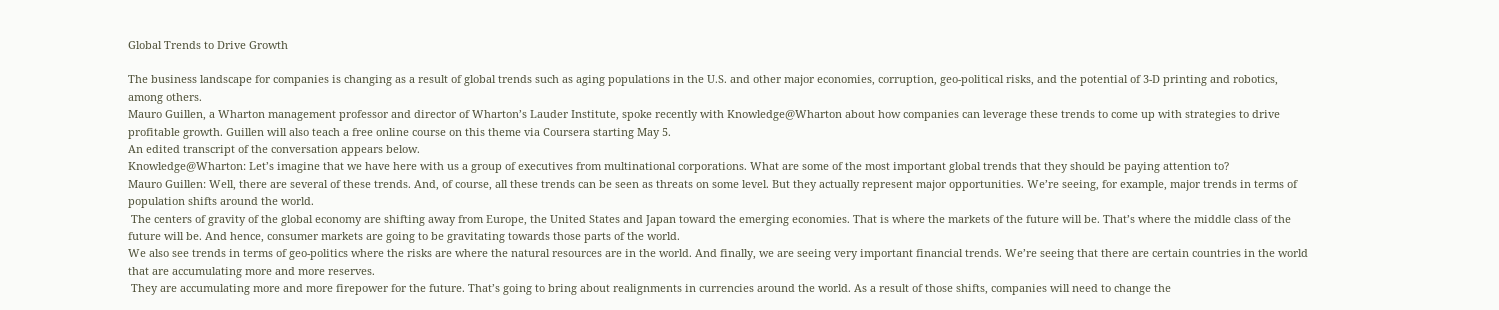Global Trends to Drive Growth

The business landscape for companies is changing as a result of global trends such as aging populations in the U.S. and other major economies, corruption, geo-political risks, and the potential of 3-D printing and robotics, among others.
Mauro Guillen, a Wharton management professor and director of Wharton’s Lauder Institute, spoke recently with Knowledge@Wharton about how companies can leverage these trends to come up with strategies to drive profitable growth. Guillen will also teach a free online course on this theme via Coursera starting May 5.
An edited transcript of the conversation appears below.
Knowledge@Wharton: Let’s imagine that we have here with us a group of executives from multinational corporations. What are some of the most important global trends that they should be paying attention to?
Mauro Guillen: Well, there are several of these trends. And, of course, all these trends can be seen as threats on some level. But they actually represent major opportunities. We’re seeing, for example, major trends in terms of population shifts around the world.
 The centers of gravity of the global economy are shifting away from Europe, the United States and Japan toward the emerging economies. That is where the markets of the future will be. That’s where the middle class of the future will be. And hence, consumer markets are going to be gravitating towards those parts of the world.
We also see trends in terms of geo-politics where the risks are where the natural resources are in the world. And finally, we are seeing very important financial trends. We’re seeing that there are certain countries in the world that are accumulating more and more reserves.
 They are accumulating more and more firepower for the future. That’s going to bring about realignments in currencies around the world. As a result of those shifts, companies will need to change the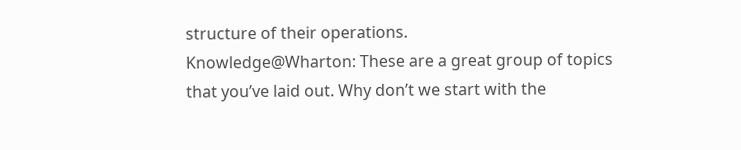structure of their operations.
Knowledge@Wharton: These are a great group of topics that you’ve laid out. Why don’t we start with the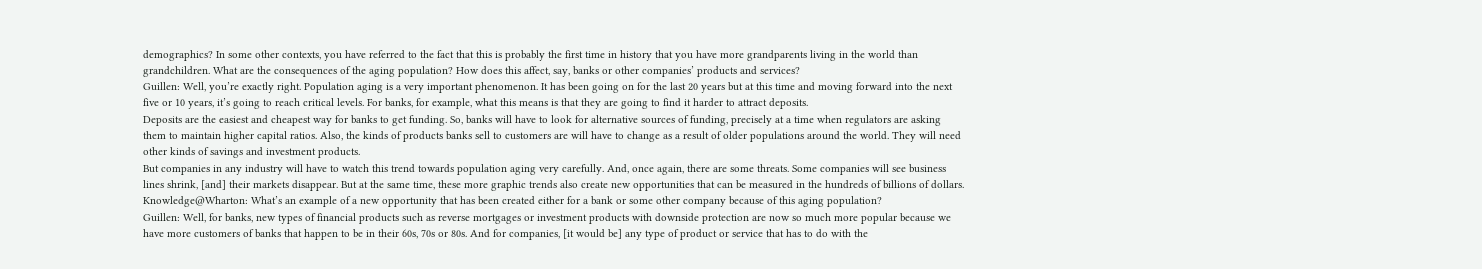demographics? In some other contexts, you have referred to the fact that this is probably the first time in history that you have more grandparents living in the world than grandchildren. What are the consequences of the aging population? How does this affect, say, banks or other companies’ products and services?
Guillen: Well, you’re exactly right. Population aging is a very important phenomenon. It has been going on for the last 20 years but at this time and moving forward into the next five or 10 years, it’s going to reach critical levels. For banks, for example, what this means is that they are going to find it harder to attract deposits.
Deposits are the easiest and cheapest way for banks to get funding. So, banks will have to look for alternative sources of funding, precisely at a time when regulators are asking them to maintain higher capital ratios. Also, the kinds of products banks sell to customers are will have to change as a result of older populations around the world. They will need other kinds of savings and investment products.
But companies in any industry will have to watch this trend towards population aging very carefully. And, once again, there are some threats. Some companies will see business lines shrink, [and] their markets disappear. But at the same time, these more graphic trends also create new opportunities that can be measured in the hundreds of billions of dollars.
Knowledge@Wharton: What’s an example of a new opportunity that has been created either for a bank or some other company because of this aging population?
Guillen: Well, for banks, new types of financial products such as reverse mortgages or investment products with downside protection are now so much more popular because we have more customers of banks that happen to be in their 60s, 70s or 80s. And for companies, [it would be] any type of product or service that has to do with the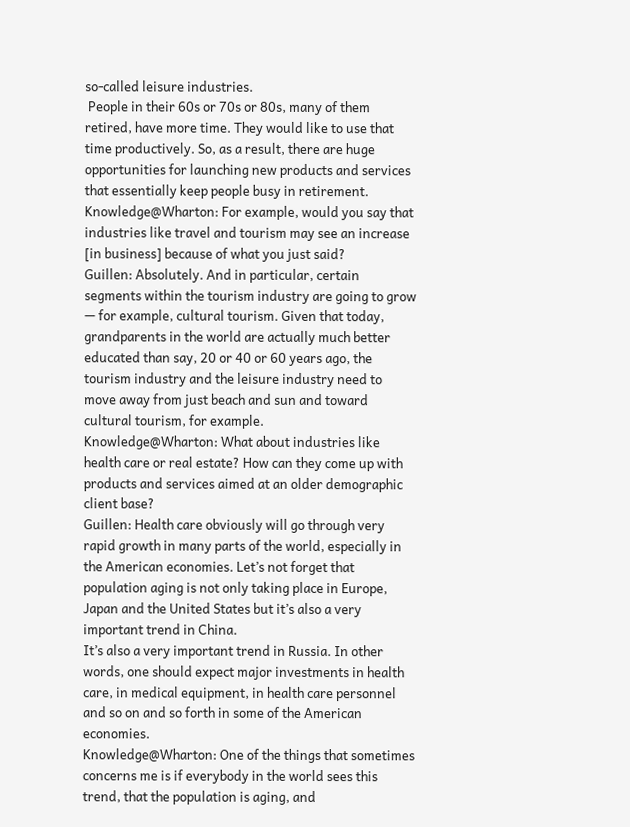so-called leisure industries.
 People in their 60s or 70s or 80s, many of them retired, have more time. They would like to use that time productively. So, as a result, there are huge opportunities for launching new products and services that essentially keep people busy in retirement.
Knowledge@Wharton: For example, would you say that industries like travel and tourism may see an increase [in business] because of what you just said?
Guillen: Absolutely. And in particular, certain segments within the tourism industry are going to grow — for example, cultural tourism. Given that today, grandparents in the world are actually much better educated than say, 20 or 40 or 60 years ago, the tourism industry and the leisure industry need to move away from just beach and sun and toward cultural tourism, for example.
Knowledge@Wharton: What about industries like health care or real estate? How can they come up with products and services aimed at an older demographic client base?
Guillen: Health care obviously will go through very rapid growth in many parts of the world, especially in the American economies. Let’s not forget that population aging is not only taking place in Europe, Japan and the United States but it’s also a very important trend in China.
It’s also a very important trend in Russia. In other words, one should expect major investments in health care, in medical equipment, in health care personnel and so on and so forth in some of the American economies.
Knowledge@Wharton: One of the things that sometimes concerns me is if everybody in the world sees this trend, that the population is aging, and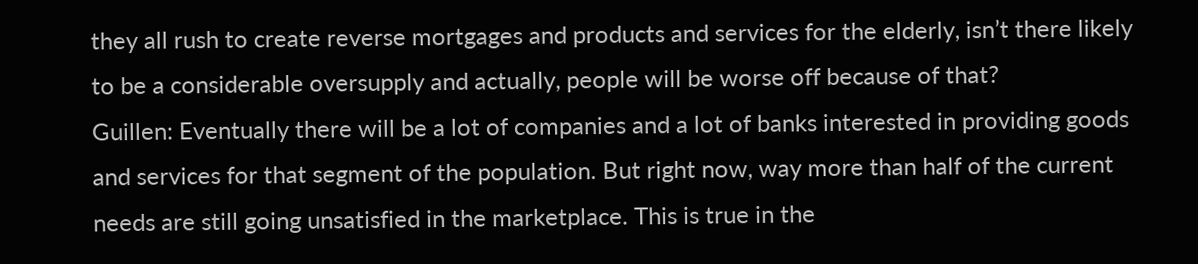they all rush to create reverse mortgages and products and services for the elderly, isn’t there likely to be a considerable oversupply and actually, people will be worse off because of that?
Guillen: Eventually there will be a lot of companies and a lot of banks interested in providing goods and services for that segment of the population. But right now, way more than half of the current needs are still going unsatisfied in the marketplace. This is true in the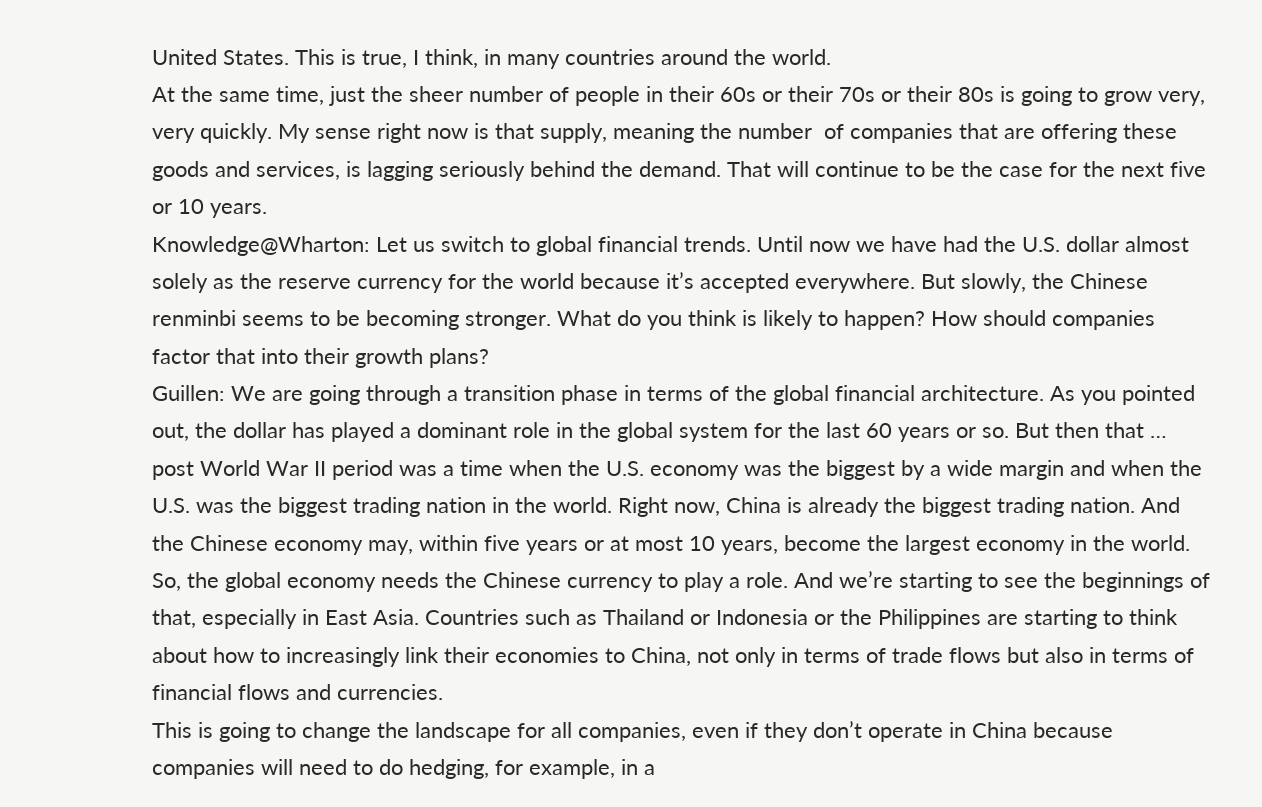United States. This is true, I think, in many countries around the world.
At the same time, just the sheer number of people in their 60s or their 70s or their 80s is going to grow very, very quickly. My sense right now is that supply, meaning the number  of companies that are offering these goods and services, is lagging seriously behind the demand. That will continue to be the case for the next five or 10 years.
Knowledge@Wharton: Let us switch to global financial trends. Until now we have had the U.S. dollar almost solely as the reserve currency for the world because it’s accepted everywhere. But slowly, the Chinese renminbi seems to be becoming stronger. What do you think is likely to happen? How should companies factor that into their growth plans?
Guillen: We are going through a transition phase in terms of the global financial architecture. As you pointed out, the dollar has played a dominant role in the global system for the last 60 years or so. But then that … post World War II period was a time when the U.S. economy was the biggest by a wide margin and when the U.S. was the biggest trading nation in the world. Right now, China is already the biggest trading nation. And the Chinese economy may, within five years or at most 10 years, become the largest economy in the world.
So, the global economy needs the Chinese currency to play a role. And we’re starting to see the beginnings of that, especially in East Asia. Countries such as Thailand or Indonesia or the Philippines are starting to think about how to increasingly link their economies to China, not only in terms of trade flows but also in terms of financial flows and currencies.
This is going to change the landscape for all companies, even if they don’t operate in China because companies will need to do hedging, for example, in a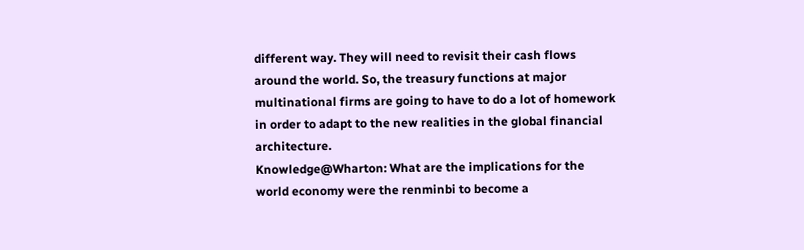different way. They will need to revisit their cash flows around the world. So, the treasury functions at major multinational firms are going to have to do a lot of homework in order to adapt to the new realities in the global financial architecture.
Knowledge@Wharton: What are the implications for the world economy were the renminbi to become a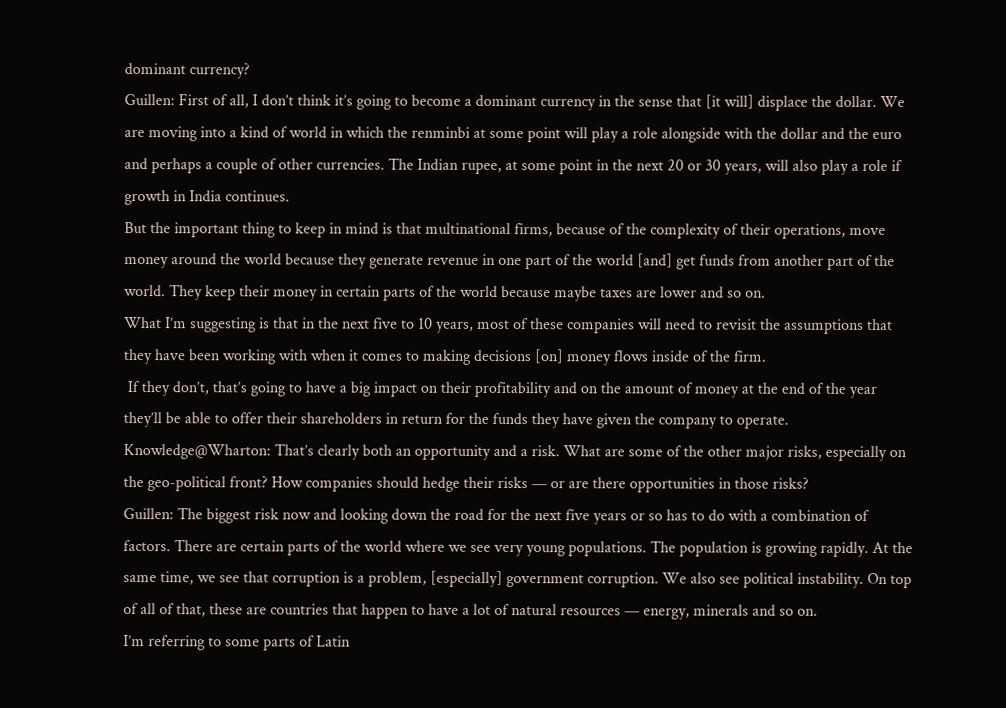dominant currency?
Guillen: First of all, I don’t think it’s going to become a dominant currency in the sense that [it will] displace the dollar. We are moving into a kind of world in which the renminbi at some point will play a role alongside with the dollar and the euro and perhaps a couple of other currencies. The Indian rupee, at some point in the next 20 or 30 years, will also play a role if growth in India continues.
But the important thing to keep in mind is that multinational firms, because of the complexity of their operations, move money around the world because they generate revenue in one part of the world [and] get funds from another part of the world. They keep their money in certain parts of the world because maybe taxes are lower and so on.
What I’m suggesting is that in the next five to 10 years, most of these companies will need to revisit the assumptions that they have been working with when it comes to making decisions [on] money flows inside of the firm.
 If they don’t, that’s going to have a big impact on their profitability and on the amount of money at the end of the year they’ll be able to offer their shareholders in return for the funds they have given the company to operate.
Knowledge@Wharton: That’s clearly both an opportunity and a risk. What are some of the other major risks, especially on the geo-political front? How companies should hedge their risks — or are there opportunities in those risks?
Guillen: The biggest risk now and looking down the road for the next five years or so has to do with a combination of factors. There are certain parts of the world where we see very young populations. The population is growing rapidly. At the same time, we see that corruption is a problem, [especially] government corruption. We also see political instability. On top of all of that, these are countries that happen to have a lot of natural resources — energy, minerals and so on.
I’m referring to some parts of Latin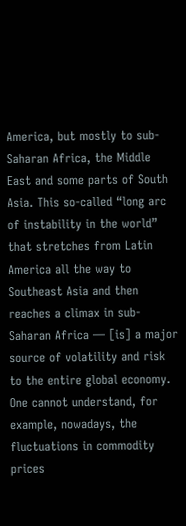America, but mostly to sub-Saharan Africa, the Middle East and some parts of South Asia. This so-called “long arc of instability in the world” that stretches from Latin America all the way to Southeast Asia and then reaches a climax in sub-Saharan Africa — [is] a major source of volatility and risk to the entire global economy.
One cannot understand, for example, nowadays, the fluctuations in commodity prices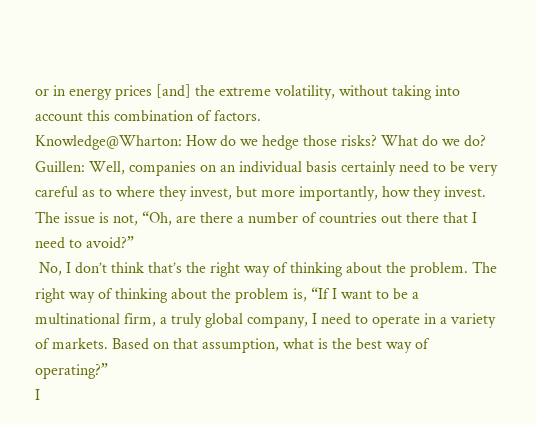or in energy prices [and] the extreme volatility, without taking into account this combination of factors.
Knowledge@Wharton: How do we hedge those risks? What do we do?
Guillen: Well, companies on an individual basis certainly need to be very careful as to where they invest, but more importantly, how they invest. The issue is not, “Oh, are there a number of countries out there that I need to avoid?”
 No, I don’t think that’s the right way of thinking about the problem. The right way of thinking about the problem is, “If I want to be a multinational firm, a truly global company, I need to operate in a variety of markets. Based on that assumption, what is the best way of operating?”
I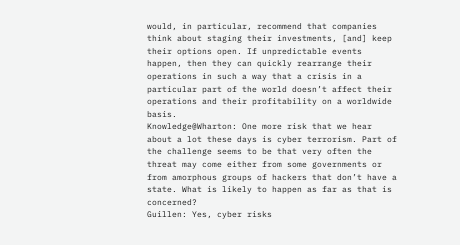would, in particular, recommend that companies think about staging their investments, [and] keep their options open. If unpredictable events happen, then they can quickly rearrange their operations in such a way that a crisis in a particular part of the world doesn’t affect their operations and their profitability on a worldwide basis.
Knowledge@Wharton: One more risk that we hear about a lot these days is cyber terrorism. Part of the challenge seems to be that very often the threat may come either from some governments or from amorphous groups of hackers that don’t have a state. What is likely to happen as far as that is concerned?
Guillen: Yes, cyber risks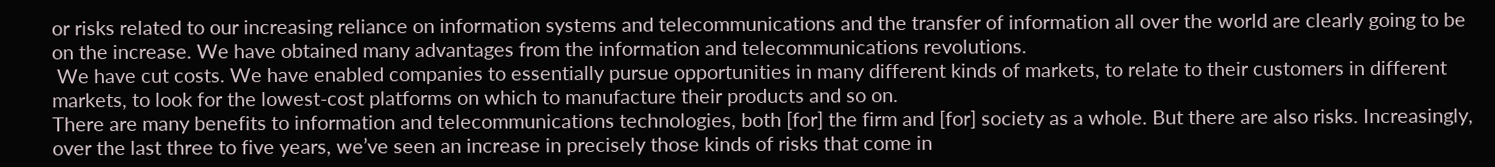or risks related to our increasing reliance on information systems and telecommunications and the transfer of information all over the world are clearly going to be on the increase. We have obtained many advantages from the information and telecommunications revolutions.
 We have cut costs. We have enabled companies to essentially pursue opportunities in many different kinds of markets, to relate to their customers in different markets, to look for the lowest-cost platforms on which to manufacture their products and so on.
There are many benefits to information and telecommunications technologies, both [for] the firm and [for] society as a whole. But there are also risks. Increasingly, over the last three to five years, we’ve seen an increase in precisely those kinds of risks that come in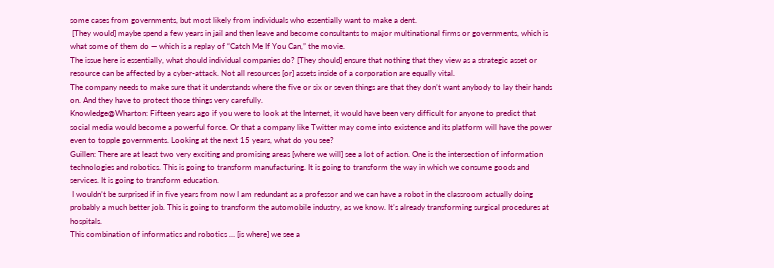some cases from governments, but most likely from individuals who essentially want to make a dent.
 [They would] maybe spend a few years in jail and then leave and become consultants to major multinational firms or governments, which is what some of them do — which is a replay of “Catch Me If You Can,” the movie.
The issue here is essentially, what should individual companies do? [They should] ensure that nothing that they view as a strategic asset or resource can be affected by a cyber-attack. Not all resources [or] assets inside of a corporation are equally vital.
The company needs to make sure that it understands where the five or six or seven things are that they don’t want anybody to lay their hands on. And they have to protect those things very carefully.
Knowledge@Wharton: Fifteen years ago if you were to look at the Internet, it would have been very difficult for anyone to predict that social media would become a powerful force. Or that a company like Twitter may come into existence and its platform will have the power even to topple governments. Looking at the next 15 years, what do you see?
Guillen: There are at least two very exciting and promising areas [where we will] see a lot of action. One is the intersection of information technologies and robotics. This is going to transform manufacturing. It is going to transform the way in which we consume goods and services. It is going to transform education.
 I wouldn’t be surprised if in five years from now I am redundant as a professor and we can have a robot in the classroom actually doing probably a much better job. This is going to transform the automobile industry, as we know. It’s already transforming surgical procedures at hospitals.
This combination of informatics and robotics … [is where] we see a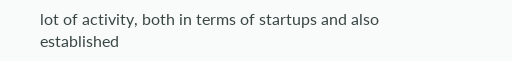lot of activity, both in terms of startups and also established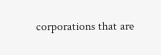corporations that are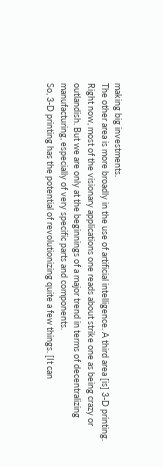making big investments.
The other area is more broadly in the use of artificial intelligence. A third area [is] 3-D printing. Right now, most of the visionary applications one reads about strike one as being crazy or outlandish. But we are only at the beginnings of a major trend in terms of decentralizing manufacturing, especially of very specific parts and components.
So, 3-D printing has the potential of revolutionizing quite a few things. [It can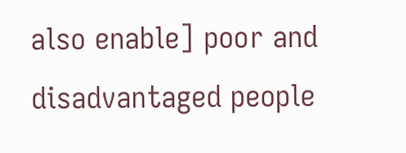also enable] poor and disadvantaged people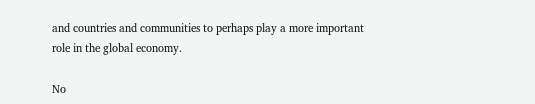and countries and communities to perhaps play a more important role in the global economy.

No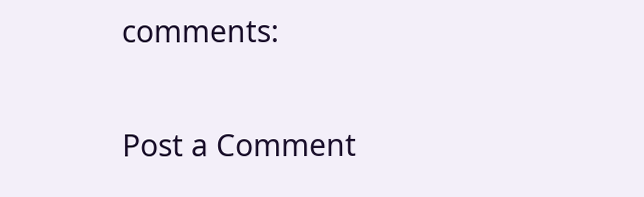comments:

Post a Comment